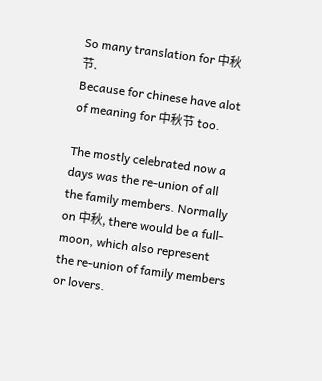So many translation for 中秋节.
Because for chinese have alot of meaning for 中秋节 too.

The mostly celebrated now a days was the re-union of all the family members. Normally on 中秋, there would be a full-moon, which also represent the re-union of family members or lovers.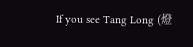If you see Tang Long (燈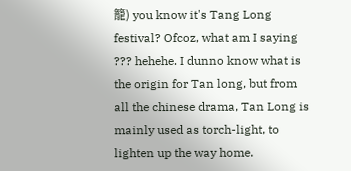籠) you know it's Tang Long festival? Ofcoz, what am I saying ??? hehehe. I dunno know what is the origin for Tan long, but from all the chinese drama, Tan Long is mainly used as torch-light, to lighten up the way home.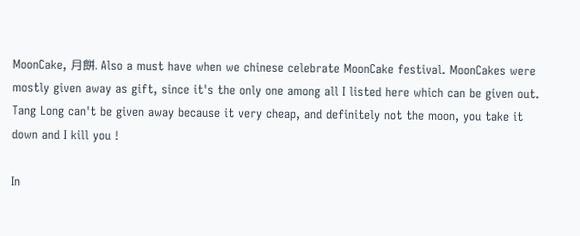MoonCake, 月餅. Also a must have when we chinese celebrate MoonCake festival. MoonCakes were mostly given away as gift, since it's the only one among all I listed here which can be given out. Tang Long can't be given away because it very cheap, and definitely not the moon, you take it down and I kill you !

In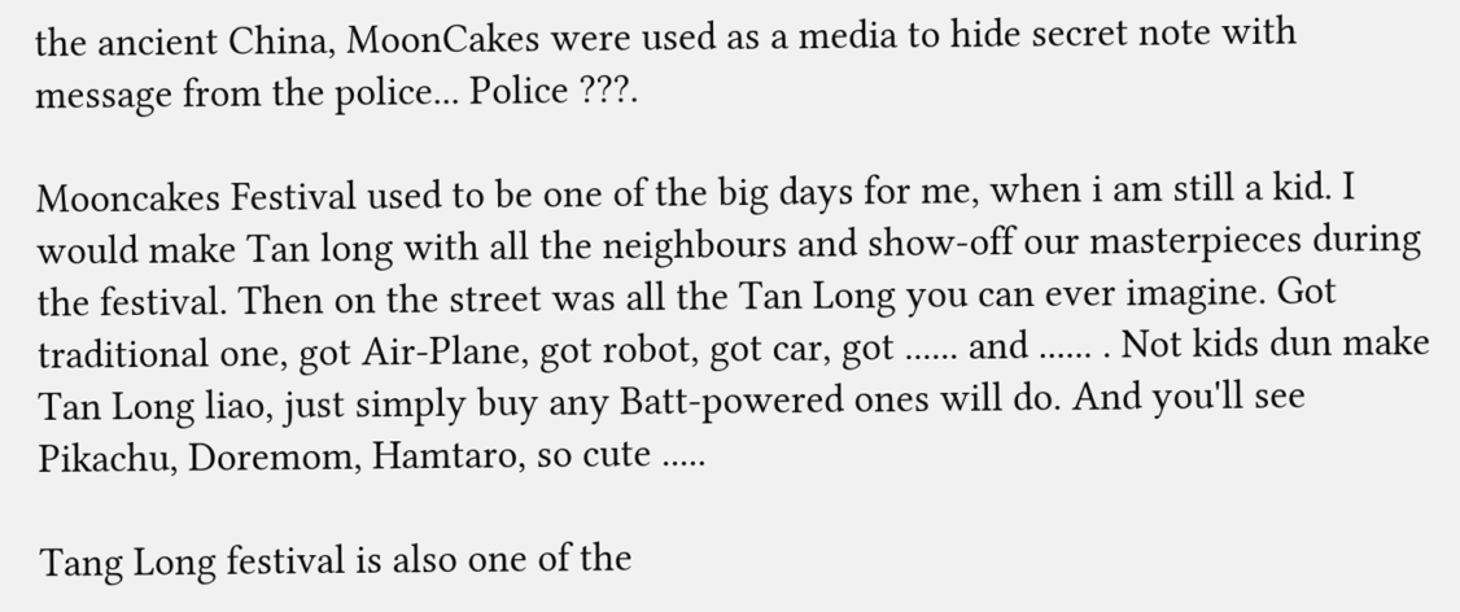the ancient China, MoonCakes were used as a media to hide secret note with message from the police... Police ???.

Mooncakes Festival used to be one of the big days for me, when i am still a kid. I would make Tan long with all the neighbours and show-off our masterpieces during the festival. Then on the street was all the Tan Long you can ever imagine. Got traditional one, got Air-Plane, got robot, got car, got ...... and ...... . Not kids dun make Tan Long liao, just simply buy any Batt-powered ones will do. And you'll see Pikachu, Doremom, Hamtaro, so cute .....

Tang Long festival is also one of the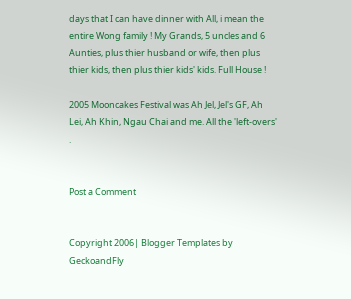days that I can have dinner with All, i mean the entire Wong family ! My Grands, 5 uncles and 6 Aunties, plus thier husband or wife, then plus thier kids, then plus thier kids' kids. Full House !

2005 Mooncakes Festival was Ah Jel, Jel's GF, Ah Lei, Ah Khin, Ngau Chai and me. All the 'left-overs' .


Post a Comment


Copyright 2006| Blogger Templates by GeckoandFly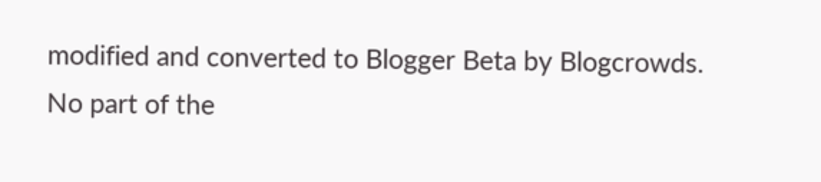modified and converted to Blogger Beta by Blogcrowds.
No part of the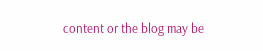content or the blog may be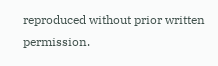reproduced without prior written permission.